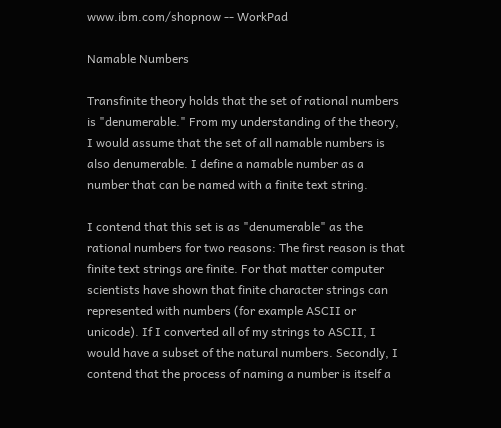www.ibm.com/shopnow -- WorkPad

Namable Numbers

Transfinite theory holds that the set of rational numbers is "denumerable." From my understanding of the theory, I would assume that the set of all namable numbers is also denumerable. I define a namable number as a number that can be named with a finite text string.

I contend that this set is as "denumerable" as the rational numbers for two reasons: The first reason is that finite text strings are finite. For that matter computer scientists have shown that finite character strings can represented with numbers (for example ASCII or unicode). If I converted all of my strings to ASCII, I would have a subset of the natural numbers. Secondly, I contend that the process of naming a number is itself a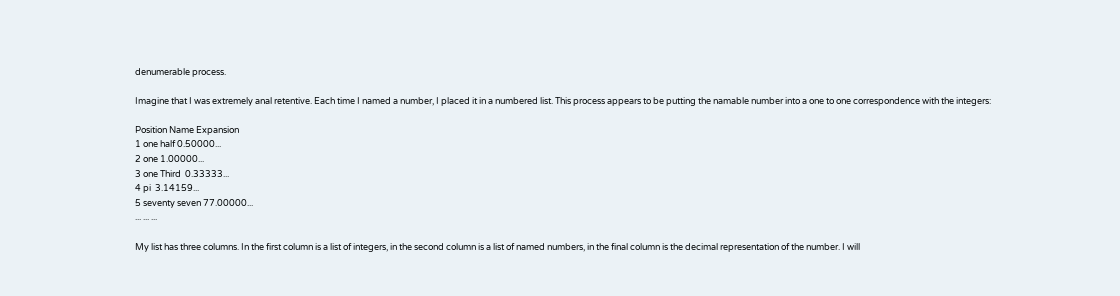denumerable process.

Imagine that I was extremely anal retentive. Each time I named a number, I placed it in a numbered list. This process appears to be putting the namable number into a one to one correspondence with the integers:

Position Name Expansion
1 one half 0.50000...
2 one 1.00000...
3 one Third  0.33333...
4 pi  3.14159...
5 seventy seven 77.00000...
... ... ...

My list has three columns. In the first column is a list of integers, in the second column is a list of named numbers, in the final column is the decimal representation of the number. I will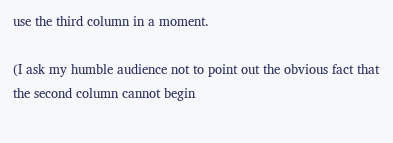use the third column in a moment.

(I ask my humble audience not to point out the obvious fact that the second column cannot begin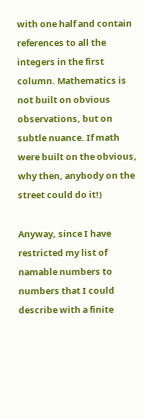with one half and contain references to all the integers in the first column. Mathematics is not built on obvious observations, but on subtle nuance. If math were built on the obvious, why then, anybody on the street could do it!)

Anyway, since I have restricted my list of namable numbers to numbers that I could describe with a finite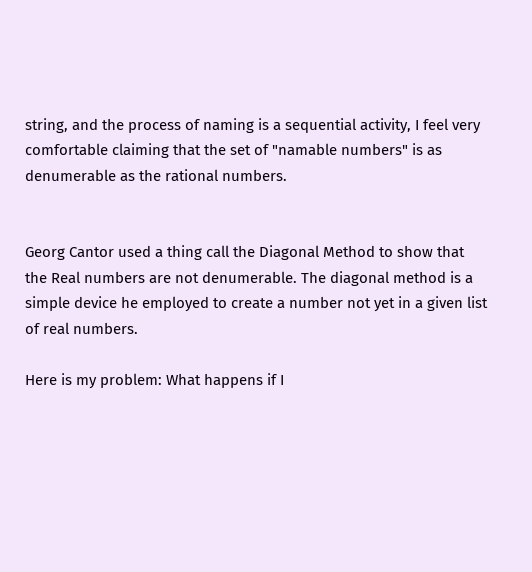string, and the process of naming is a sequential activity, I feel very comfortable claiming that the set of "namable numbers" is as denumerable as the rational numbers.


Georg Cantor used a thing call the Diagonal Method to show that the Real numbers are not denumerable. The diagonal method is a simple device he employed to create a number not yet in a given list of real numbers.

Here is my problem: What happens if I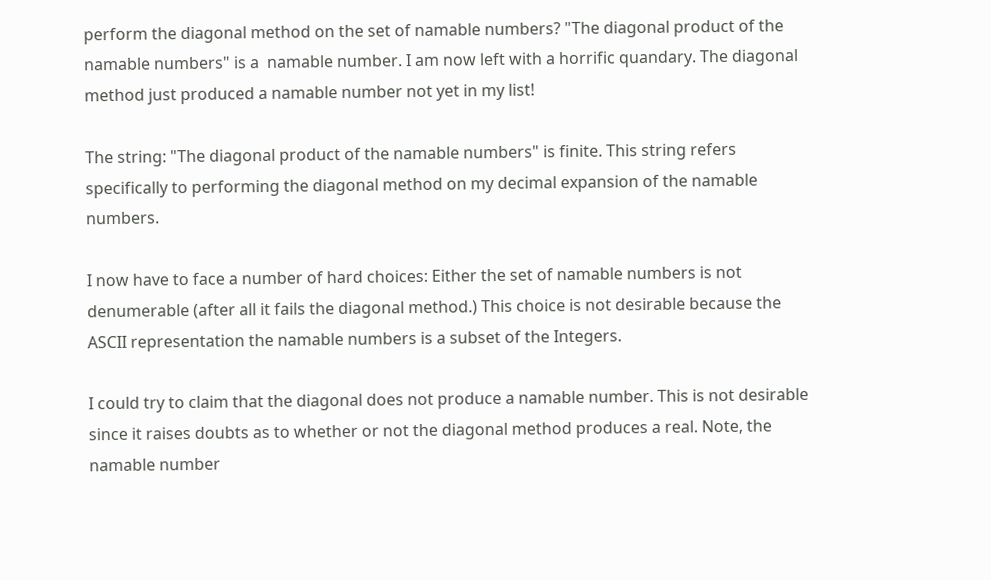perform the diagonal method on the set of namable numbers? "The diagonal product of the namable numbers" is a  namable number. I am now left with a horrific quandary. The diagonal method just produced a namable number not yet in my list!

The string: "The diagonal product of the namable numbers" is finite. This string refers specifically to performing the diagonal method on my decimal expansion of the namable numbers.

I now have to face a number of hard choices: Either the set of namable numbers is not denumerable (after all it fails the diagonal method.) This choice is not desirable because the ASCII representation the namable numbers is a subset of the Integers.

I could try to claim that the diagonal does not produce a namable number. This is not desirable since it raises doubts as to whether or not the diagonal method produces a real. Note, the namable number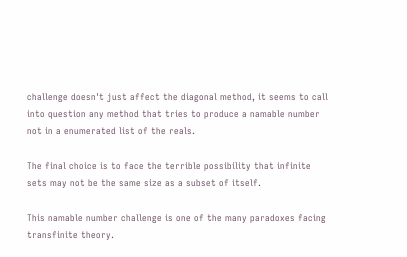challenge doesn't just affect the diagonal method, it seems to call into question any method that tries to produce a namable number not in a enumerated list of the reals.

The final choice is to face the terrible possibility that infinite sets may not be the same size as a subset of itself.

This namable number challenge is one of the many paradoxes facing transfinite theory.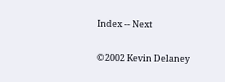Index -- Next

©2002 Kevin Delaney